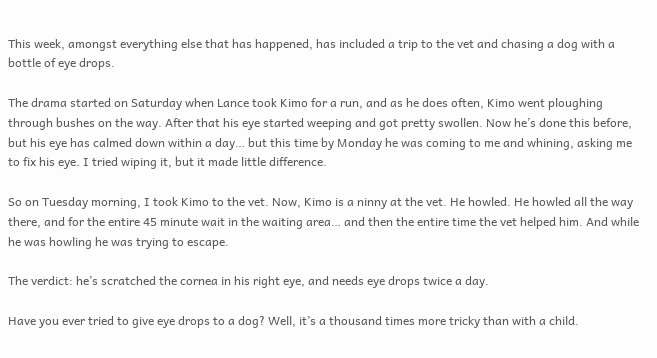This week, amongst everything else that has happened, has included a trip to the vet and chasing a dog with a bottle of eye drops.

The drama started on Saturday when Lance took Kimo for a run, and as he does often, Kimo went ploughing through bushes on the way. After that his eye started weeping and got pretty swollen. Now he’s done this before, but his eye has calmed down within a day… but this time by Monday he was coming to me and whining, asking me to fix his eye. I tried wiping it, but it made little difference.

So on Tuesday morning, I took Kimo to the vet. Now, Kimo is a ninny at the vet. He howled. He howled all the way there, and for the entire 45 minute wait in the waiting area… and then the entire time the vet helped him. And while he was howling he was trying to escape.

The verdict: he’s scratched the cornea in his right eye, and needs eye drops twice a day.

Have you ever tried to give eye drops to a dog? Well, it’s a thousand times more tricky than with a child.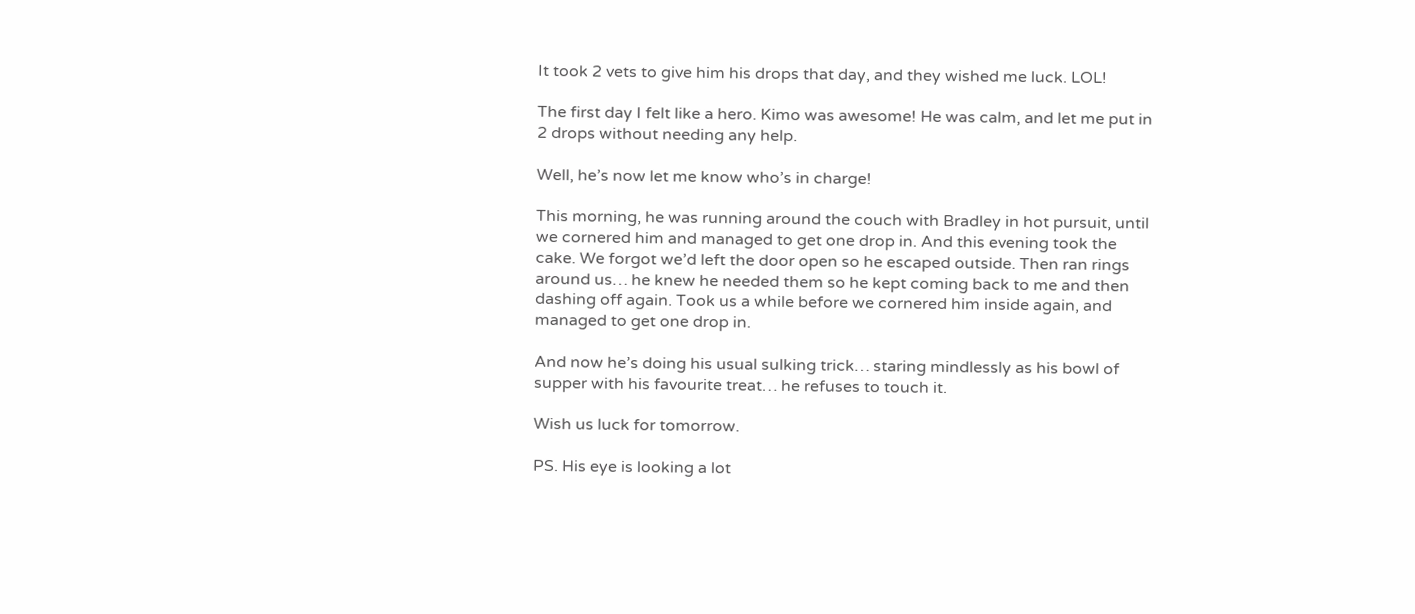It took 2 vets to give him his drops that day, and they wished me luck. LOL!

The first day I felt like a hero. Kimo was awesome! He was calm, and let me put in 2 drops without needing any help.

Well, he’s now let me know who’s in charge!

This morning, he was running around the couch with Bradley in hot pursuit, until we cornered him and managed to get one drop in. And this evening took the cake. We forgot we’d left the door open so he escaped outside. Then ran rings around us… he knew he needed them so he kept coming back to me and then dashing off again. Took us a while before we cornered him inside again, and managed to get one drop in.

And now he’s doing his usual sulking trick… staring mindlessly as his bowl of supper with his favourite treat… he refuses to touch it.

Wish us luck for tomorrow.

PS. His eye is looking a lot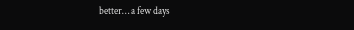better… a few days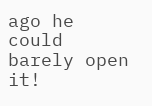ago he could barely open it!